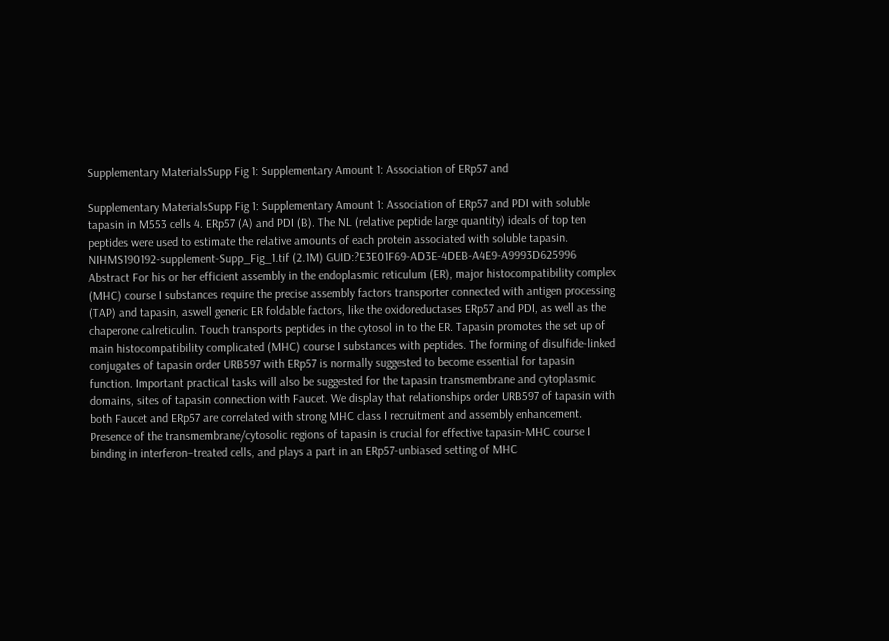Supplementary MaterialsSupp Fig 1: Supplementary Amount 1: Association of ERp57 and

Supplementary MaterialsSupp Fig 1: Supplementary Amount 1: Association of ERp57 and PDI with soluble tapasin in M553 cells 4. ERp57 (A) and PDI (B). The NL (relative peptide large quantity) ideals of top ten peptides were used to estimate the relative amounts of each protein associated with soluble tapasin. NIHMS190192-supplement-Supp_Fig_1.tif (2.1M) GUID:?E3E01F69-AD3E-4DEB-A4E9-A9993D625996 Abstract For his or her efficient assembly in the endoplasmic reticulum (ER), major histocompatibility complex (MHC) course I substances require the precise assembly factors transporter connected with antigen processing (TAP) and tapasin, aswell generic ER foldable factors, like the oxidoreductases ERp57 and PDI, as well as the chaperone calreticulin. Touch transports peptides in the cytosol in to the ER. Tapasin promotes the set up of main histocompatibility complicated (MHC) course I substances with peptides. The forming of disulfide-linked conjugates of tapasin order URB597 with ERp57 is normally suggested to become essential for tapasin function. Important practical tasks will also be suggested for the tapasin transmembrane and cytoplasmic domains, sites of tapasin connection with Faucet. We display that relationships order URB597 of tapasin with both Faucet and ERp57 are correlated with strong MHC class I recruitment and assembly enhancement. Presence of the transmembrane/cytosolic regions of tapasin is crucial for effective tapasin-MHC course I binding in interferon–treated cells, and plays a part in an ERp57-unbiased setting of MHC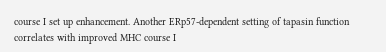course I set up enhancement. Another ERp57-dependent setting of tapasin function correlates with improved MHC course I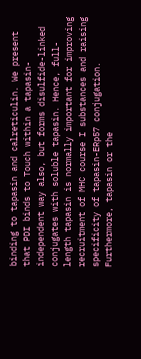binding to tapasin and calreticulin. We present that PDI binds to Touch within a tapasin-independent way also, but forms disulfide-linked conjugates with soluble tapasin. Hence, full-length tapasin is normally important for improving recruitment of MHC course I substances and raising specificity of tapasin-ERp57 conjugation. Furthermore, tapasin or the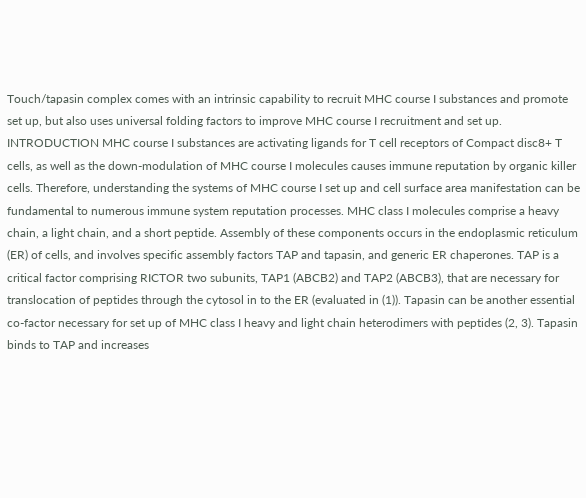Touch/tapasin complex comes with an intrinsic capability to recruit MHC course I substances and promote set up, but also uses universal folding factors to improve MHC course I recruitment and set up. INTRODUCTION MHC course I substances are activating ligands for T cell receptors of Compact disc8+ T cells, as well as the down-modulation of MHC course I molecules causes immune reputation by organic killer cells. Therefore, understanding the systems of MHC course I set up and cell surface area manifestation can be fundamental to numerous immune system reputation processes. MHC class I molecules comprise a heavy chain, a light chain, and a short peptide. Assembly of these components occurs in the endoplasmic reticulum (ER) of cells, and involves specific assembly factors TAP and tapasin, and generic ER chaperones. TAP is a critical factor comprising RICTOR two subunits, TAP1 (ABCB2) and TAP2 (ABCB3), that are necessary for translocation of peptides through the cytosol in to the ER (evaluated in (1)). Tapasin can be another essential co-factor necessary for set up of MHC class I heavy and light chain heterodimers with peptides (2, 3). Tapasin binds to TAP and increases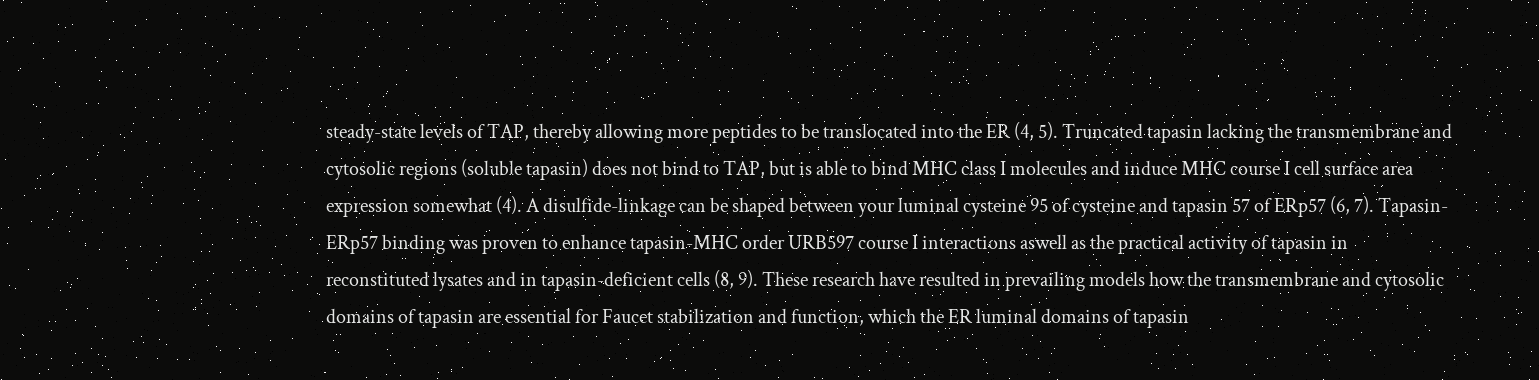steady-state levels of TAP, thereby allowing more peptides to be translocated into the ER (4, 5). Truncated tapasin lacking the transmembrane and cytosolic regions (soluble tapasin) does not bind to TAP, but is able to bind MHC class I molecules and induce MHC course I cell surface area expression somewhat (4). A disulfide-linkage can be shaped between your luminal cysteine 95 of cysteine and tapasin 57 of ERp57 (6, 7). Tapasin-ERp57 binding was proven to enhance tapasin-MHC order URB597 course I interactions aswell as the practical activity of tapasin in reconstituted lysates and in tapasin-deficient cells (8, 9). These research have resulted in prevailing models how the transmembrane and cytosolic domains of tapasin are essential for Faucet stabilization and function, which the ER luminal domains of tapasin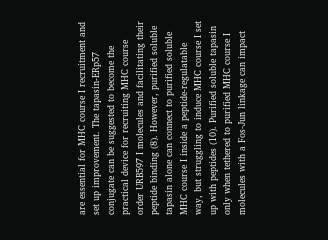are essential for MHC course I recruitment and set up improvement. The tapasin-ERp57 conjugate can be suggested to become the practical device for recruiting MHC course order URB597 I molecules and facilitating their peptide binding (8). However, purified soluble tapasin alone can connect to purified soluble MHC course I inside a peptide-regulatable way, but struggling to induce MHC course I set up with peptides (10). Purified soluble tapasin only when tethered to purified MHC course I molecules with a Fos-Jun linkage can impact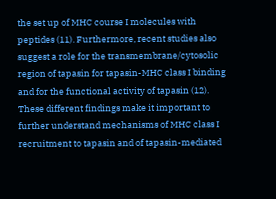the set up of MHC course I molecules with peptides (11). Furthermore, recent studies also suggest a role for the transmembrane/cytosolic region of tapasin for tapasin-MHC class I binding and for the functional activity of tapasin (12). These different findings make it important to further understand mechanisms of MHC class I recruitment to tapasin and of tapasin-mediated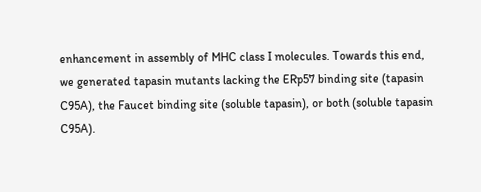enhancement in assembly of MHC class I molecules. Towards this end, we generated tapasin mutants lacking the ERp57 binding site (tapasin C95A), the Faucet binding site (soluble tapasin), or both (soluble tapasin C95A).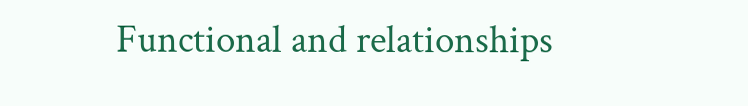Functional and relationships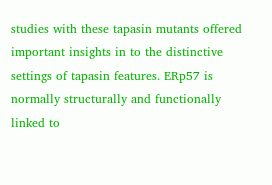studies with these tapasin mutants offered important insights in to the distinctive settings of tapasin features. ERp57 is normally structurally and functionally linked to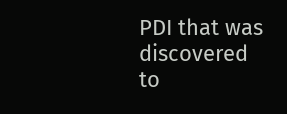PDI that was discovered to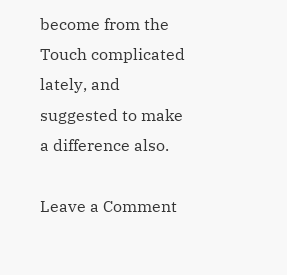become from the Touch complicated lately, and suggested to make a difference also.

Leave a Comment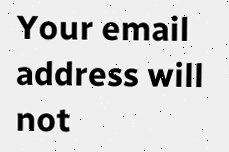Your email address will not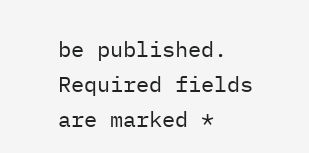be published. Required fields are marked *